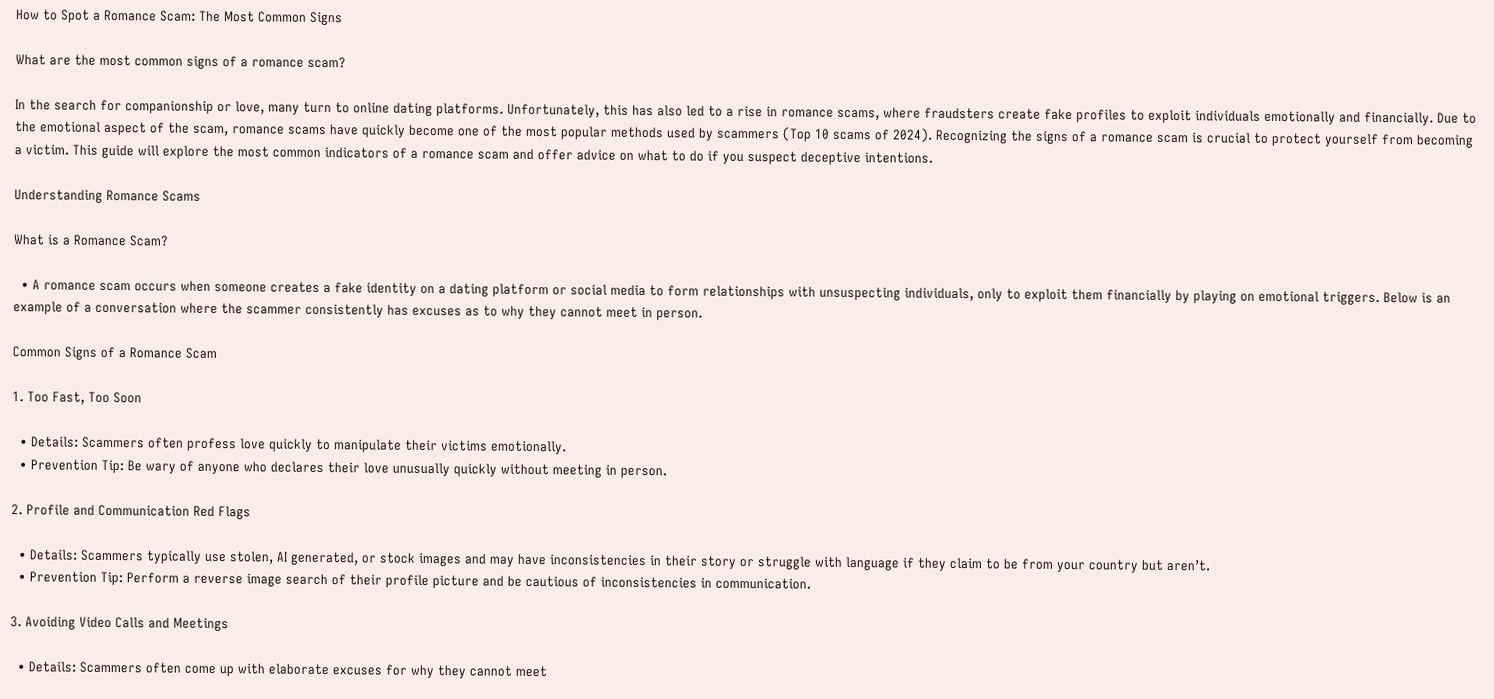How to Spot a Romance Scam: The Most Common Signs

What are the most common signs of a romance scam?

In the search for companionship or love, many turn to online dating platforms. Unfortunately, this has also led to a rise in romance scams, where fraudsters create fake profiles to exploit individuals emotionally and financially. Due to the emotional aspect of the scam, romance scams have quickly become one of the most popular methods used by scammers (Top 10 scams of 2024). Recognizing the signs of a romance scam is crucial to protect yourself from becoming a victim. This guide will explore the most common indicators of a romance scam and offer advice on what to do if you suspect deceptive intentions.

Understanding Romance Scams

What is a Romance Scam?

  • A romance scam occurs when someone creates a fake identity on a dating platform or social media to form relationships with unsuspecting individuals, only to exploit them financially by playing on emotional triggers. Below is an example of a conversation where the scammer consistently has excuses as to why they cannot meet in person.

Common Signs of a Romance Scam

1. Too Fast, Too Soon

  • Details: Scammers often profess love quickly to manipulate their victims emotionally.
  • Prevention Tip: Be wary of anyone who declares their love unusually quickly without meeting in person.

2. Profile and Communication Red Flags

  • Details: Scammers typically use stolen, AI generated, or stock images and may have inconsistencies in their story or struggle with language if they claim to be from your country but aren’t.
  • Prevention Tip: Perform a reverse image search of their profile picture and be cautious of inconsistencies in communication.

3. Avoiding Video Calls and Meetings

  • Details: Scammers often come up with elaborate excuses for why they cannot meet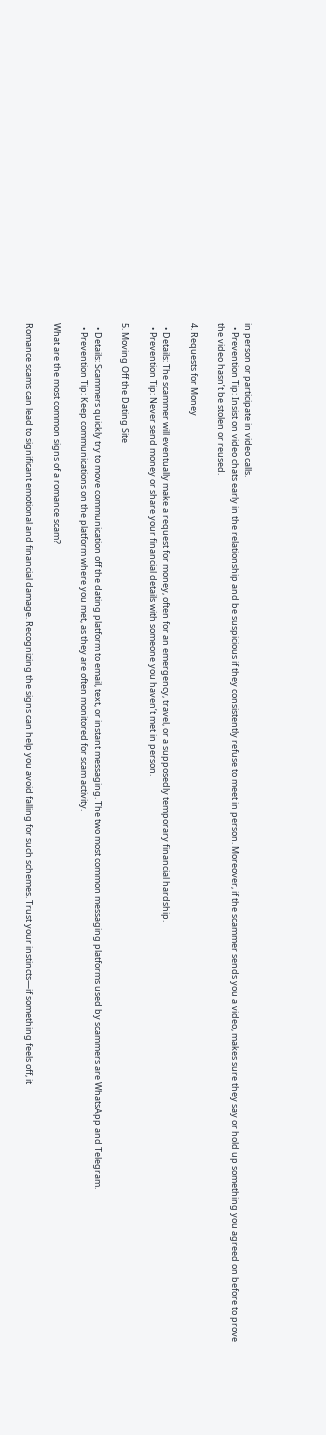in person or participate in video calls.
  • Prevention Tip: Insist on video chats early in the relationship and be suspicious if they consistently refuse to meet in person. Moreover, if the scammer sends you a video, makes sure they say or hold up something you agreed on before to prove the video hasn’t be stolen or reused.

4. Requests for Money

  • Details: The scammer will eventually make a request for money, often for an emergency, travel, or a supposedly temporary financial hardship.
  • Prevention Tip: Never send money or share your financial details with someone you haven’t met in person.

5. Moving Off the Dating Site

  • Details: Scammers quickly try to move communication off the dating platform to email, text, or instant messaging. The two most common messaging platforms used by scammers are WhatsApp and Telegram.
  • Prevention Tip: Keep communications on the platform where you met, as they are often monitored for scam activity.

What are the most common signs of a romance scam?

Romance scams can lead to significant emotional and financial damage. Recognizing the signs can help you avoid falling for such schemes. Trust your instincts—if something feels off, it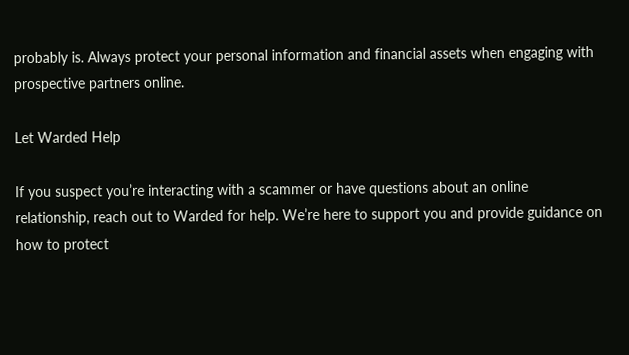probably is. Always protect your personal information and financial assets when engaging with prospective partners online.

Let Warded Help

If you suspect you’re interacting with a scammer or have questions about an online relationship, reach out to Warded for help. We’re here to support you and provide guidance on how to protect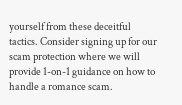yourself from these deceitful tactics. Consider signing up for our scam protection where we will provide 1-on-1 guidance on how to handle a romance scam.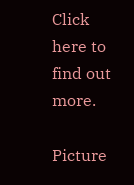Click here to find out more.

Picture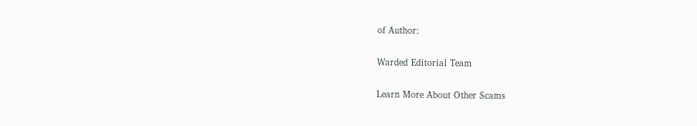of Author:

Warded Editorial Team

Learn More About Other Scams